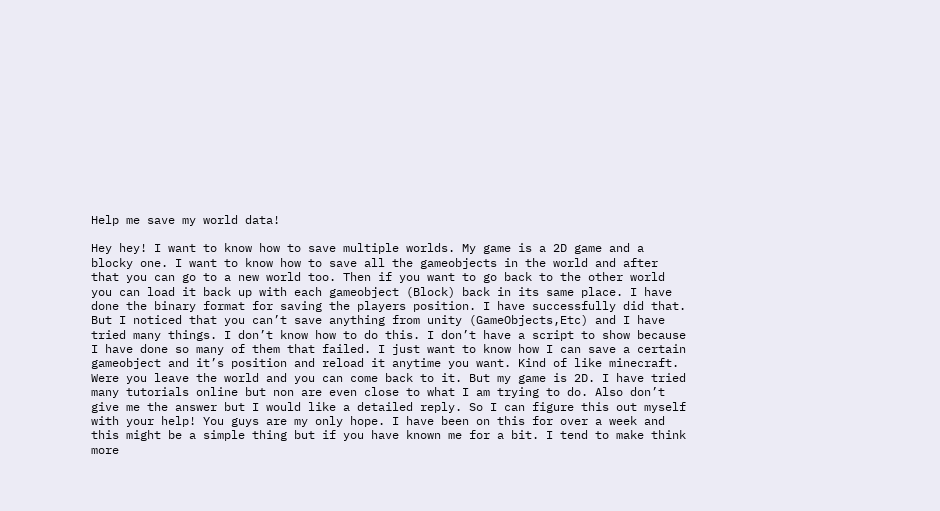Help me save my world data!

Hey hey! I want to know how to save multiple worlds. My game is a 2D game and a blocky one. I want to know how to save all the gameobjects in the world and after that you can go to a new world too. Then if you want to go back to the other world you can load it back up with each gameobject (Block) back in its same place. I have done the binary format for saving the players position. I have successfully did that. But I noticed that you can’t save anything from unity (GameObjects,Etc) and I have tried many things. I don’t know how to do this. I don’t have a script to show because I have done so many of them that failed. I just want to know how I can save a certain gameobject and it’s position and reload it anytime you want. Kind of like minecraft. Were you leave the world and you can come back to it. But my game is 2D. I have tried many tutorials online but non are even close to what I am trying to do. Also don’t give me the answer but I would like a detailed reply. So I can figure this out myself with your help! You guys are my only hope. I have been on this for over a week and this might be a simple thing but if you have known me for a bit. I tend to make think more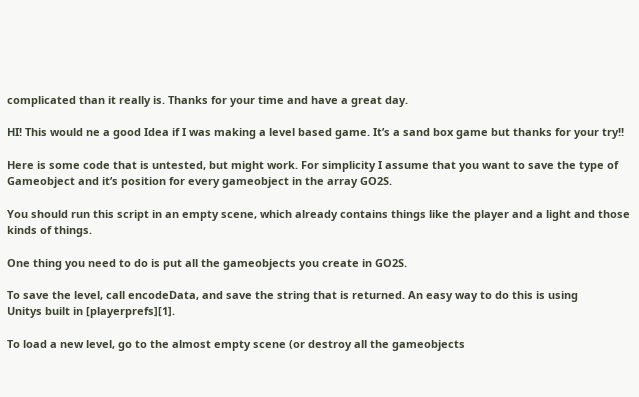complicated than it really is. Thanks for your time and have a great day.

HI! This would ne a good Idea if I was making a level based game. It’s a sand box game but thanks for your try!!

Here is some code that is untested, but might work. For simplicity I assume that you want to save the type of Gameobject and it’s position for every gameobject in the array GO2S.

You should run this script in an empty scene, which already contains things like the player and a light and those kinds of things.

One thing you need to do is put all the gameobjects you create in GO2S.

To save the level, call encodeData, and save the string that is returned. An easy way to do this is using
Unitys built in [playerprefs][1].

To load a new level, go to the almost empty scene (or destroy all the gameobjects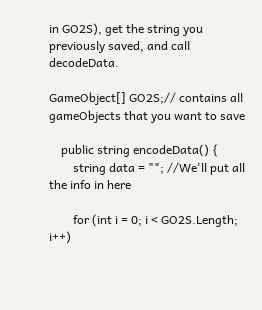in GO2S), get the string you previously saved, and call decodeData.

GameObject[] GO2S;// contains all gameObjects that you want to save

    public string encodeData() {
        string data = ""; //We'll put all the info in here

        for (int i = 0; i < GO2S.Length; i++)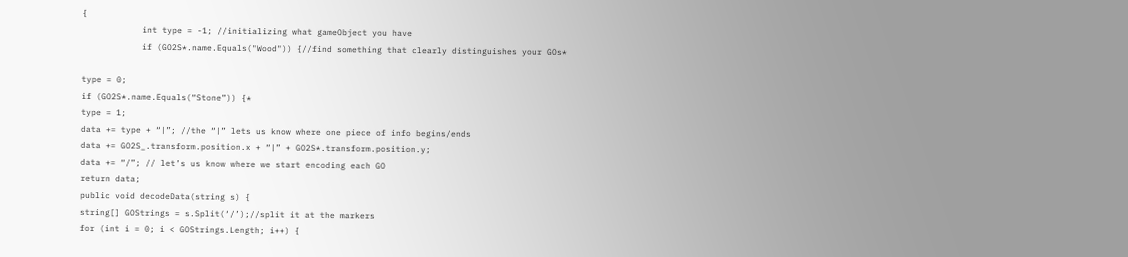{
            int type = -1; //initializing what gameObject you have
            if (GO2S*.name.Equals("Wood")) {//find something that clearly distinguishes your GOs*

type = 0;
if (GO2S*.name.Equals(“Stone”)) {*
type = 1;
data += type + “|”; //the “|” lets us know where one piece of info begins/ends
data += GO2S_.transform.position.x + “|” + GO2S*.transform.position.y;
data += “/”; // let’s us know where we start encoding each GO
return data;
public void decodeData(string s) {
string[] GOStrings = s.Split(‘/’);//split it at the markers
for (int i = 0; i < GOStrings.Length; i++) {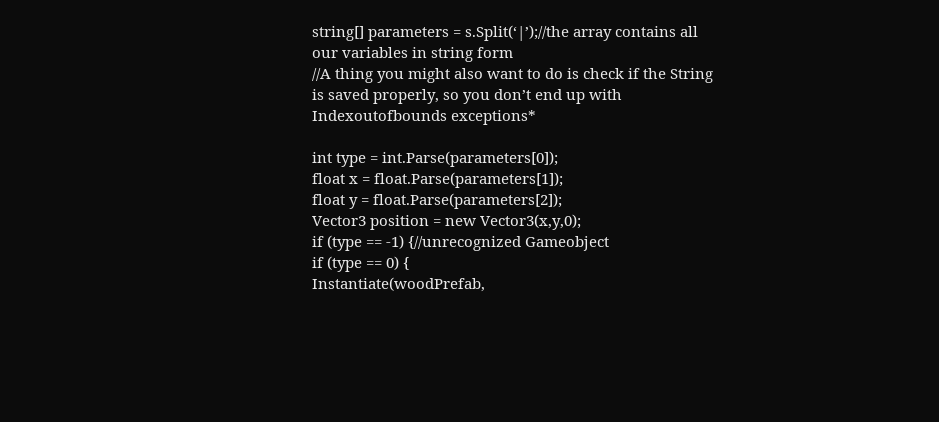string[] parameters = s.Split(‘|’);//the array contains all our variables in string form
//A thing you might also want to do is check if the String is saved properly, so you don’t end up with Indexoutofbounds exceptions*

int type = int.Parse(parameters[0]);
float x = float.Parse(parameters[1]);
float y = float.Parse(parameters[2]);
Vector3 position = new Vector3(x,y,0);
if (type == -1) {//unrecognized Gameobject
if (type == 0) {
Instantiate(woodPrefab,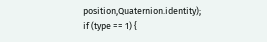position,Quaternion.identity);
if (type == 1) {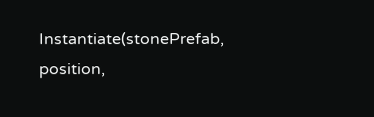Instantiate(stonePrefab, position,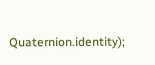Quaternion.identity);